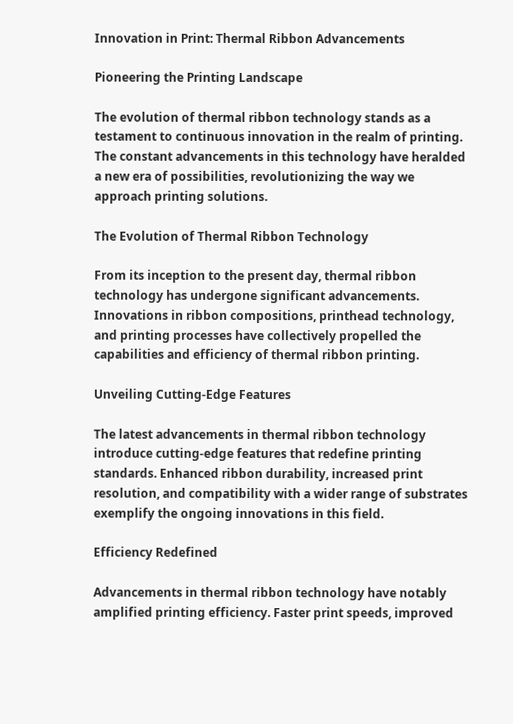Innovation in Print: Thermal Ribbon Advancements

Pioneering the Printing Landscape

The evolution of thermal ribbon technology stands as a testament to continuous innovation in the realm of printing. The constant advancements in this technology have heralded a new era of possibilities, revolutionizing the way we approach printing solutions.

The Evolution of Thermal Ribbon Technology

From its inception to the present day, thermal ribbon technology has undergone significant advancements. Innovations in ribbon compositions, printhead technology, and printing processes have collectively propelled the capabilities and efficiency of thermal ribbon printing.

Unveiling Cutting-Edge Features

The latest advancements in thermal ribbon technology introduce cutting-edge features that redefine printing standards. Enhanced ribbon durability, increased print resolution, and compatibility with a wider range of substrates exemplify the ongoing innovations in this field.

Efficiency Redefined

Advancements in thermal ribbon technology have notably amplified printing efficiency. Faster print speeds, improved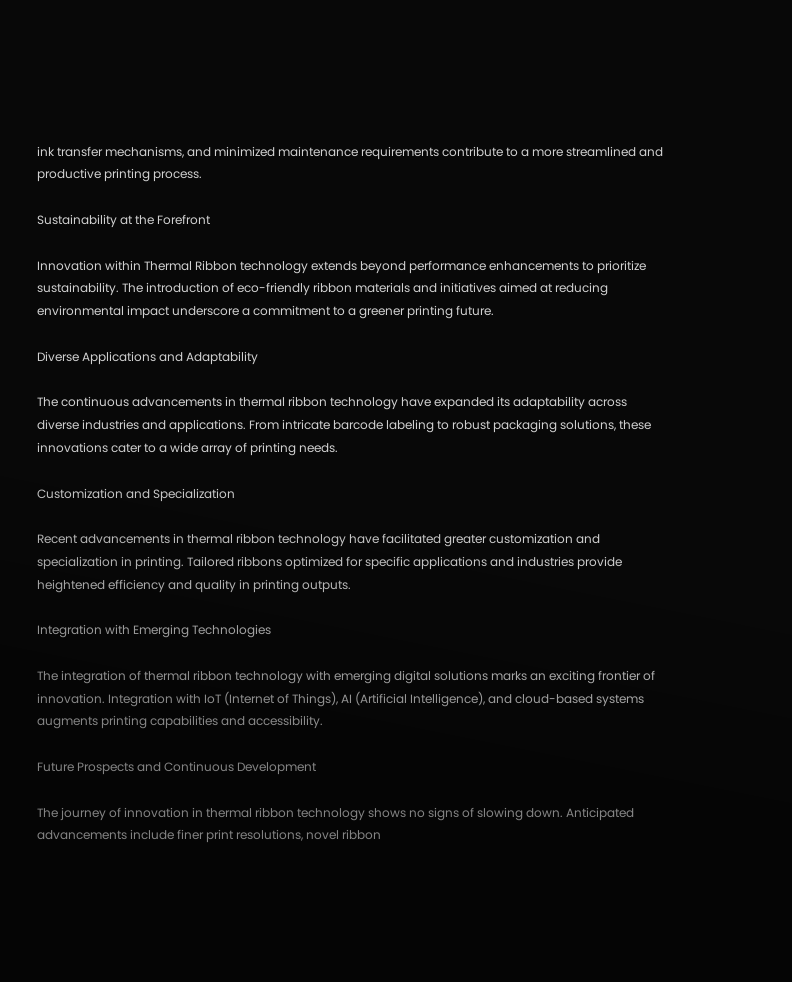ink transfer mechanisms, and minimized maintenance requirements contribute to a more streamlined and productive printing process.

Sustainability at the Forefront

Innovation within Thermal Ribbon technology extends beyond performance enhancements to prioritize sustainability. The introduction of eco-friendly ribbon materials and initiatives aimed at reducing environmental impact underscore a commitment to a greener printing future.

Diverse Applications and Adaptability

The continuous advancements in thermal ribbon technology have expanded its adaptability across diverse industries and applications. From intricate barcode labeling to robust packaging solutions, these innovations cater to a wide array of printing needs.

Customization and Specialization

Recent advancements in thermal ribbon technology have facilitated greater customization and specialization in printing. Tailored ribbons optimized for specific applications and industries provide heightened efficiency and quality in printing outputs.

Integration with Emerging Technologies

The integration of thermal ribbon technology with emerging digital solutions marks an exciting frontier of innovation. Integration with IoT (Internet of Things), AI (Artificial Intelligence), and cloud-based systems augments printing capabilities and accessibility.

Future Prospects and Continuous Development

The journey of innovation in thermal ribbon technology shows no signs of slowing down. Anticipated advancements include finer print resolutions, novel ribbon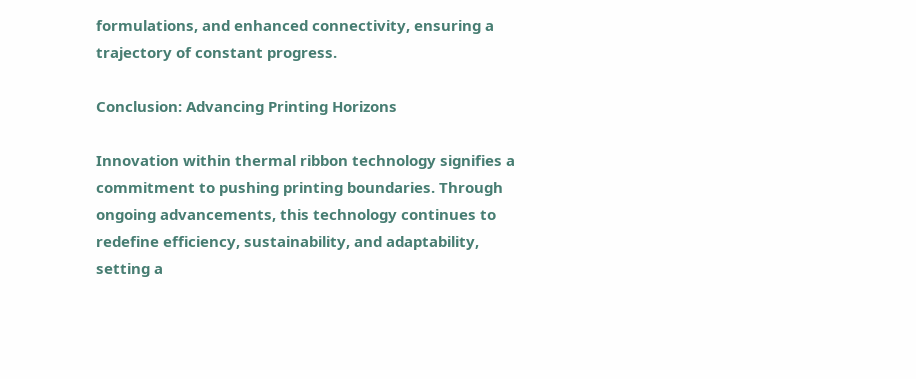formulations, and enhanced connectivity, ensuring a trajectory of constant progress.

Conclusion: Advancing Printing Horizons

Innovation within thermal ribbon technology signifies a commitment to pushing printing boundaries. Through ongoing advancements, this technology continues to redefine efficiency, sustainability, and adaptability, setting a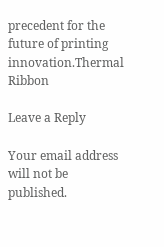precedent for the future of printing innovation.Thermal Ribbon

Leave a Reply

Your email address will not be published.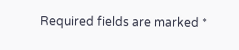Required fields are marked *